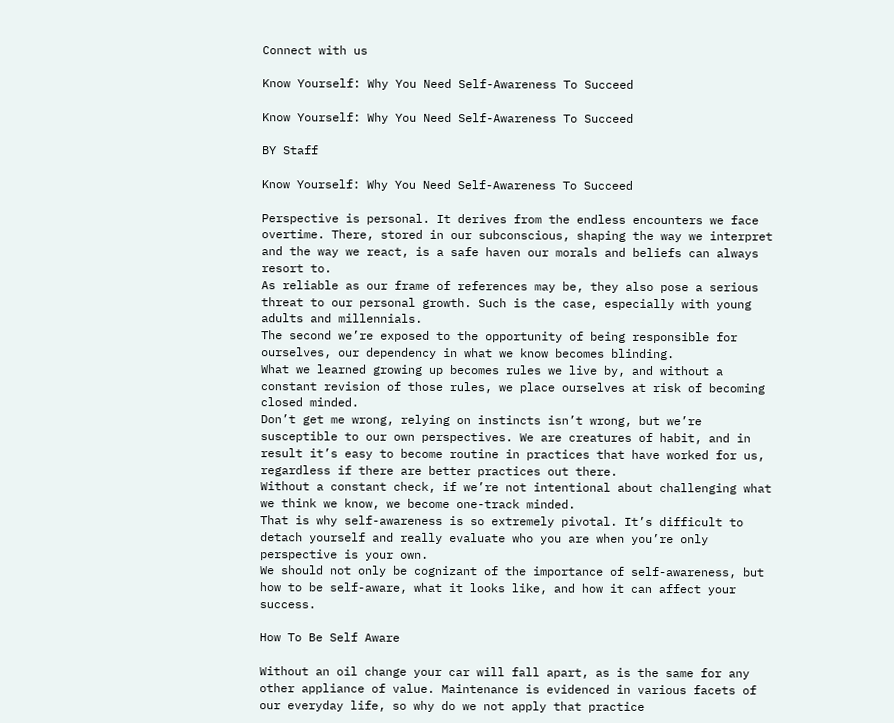Connect with us

Know Yourself: Why You Need Self-Awareness To Succeed

Know Yourself: Why You Need Self-Awareness To Succeed

BY Staff

Know Yourself: Why You Need Self-Awareness To Succeed

Perspective is personal. It derives from the endless encounters we face overtime. There, stored in our subconscious, shaping the way we interpret and the way we react, is a safe haven our morals and beliefs can always resort to.
As reliable as our frame of references may be, they also pose a serious threat to our personal growth. Such is the case, especially with young adults and millennials.
The second we’re exposed to the opportunity of being responsible for ourselves, our dependency in what we know becomes blinding.
What we learned growing up becomes rules we live by, and without a constant revision of those rules, we place ourselves at risk of becoming closed minded.
Don’t get me wrong, relying on instincts isn’t wrong, but we’re susceptible to our own perspectives. We are creatures of habit, and in result it’s easy to become routine in practices that have worked for us, regardless if there are better practices out there.
Without a constant check, if we’re not intentional about challenging what we think we know, we become one-track minded.
That is why self-awareness is so extremely pivotal. It’s difficult to detach yourself and really evaluate who you are when you’re only perspective is your own.
We should not only be cognizant of the importance of self-awareness, but how to be self-aware, what it looks like, and how it can affect your success.

How To Be Self Aware

Without an oil change your car will fall apart, as is the same for any other appliance of value. Maintenance is evidenced in various facets of our everyday life, so why do we not apply that practice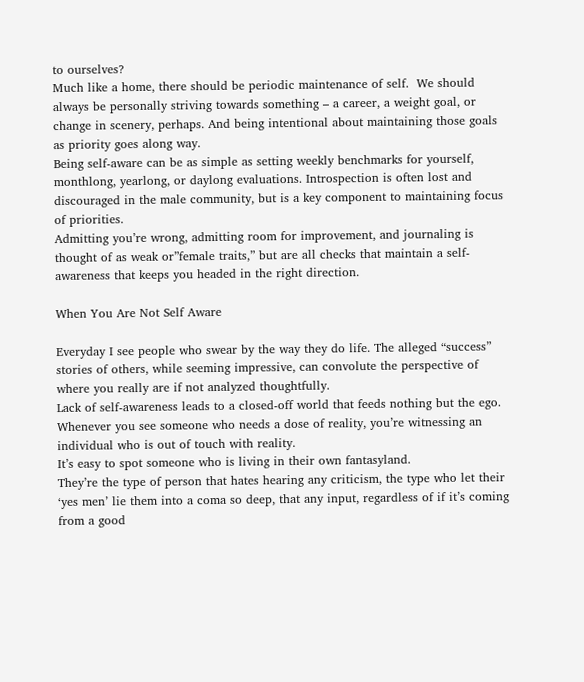to ourselves?
Much like a home, there should be periodic maintenance of self.  We should always be personally striving towards something – a career, a weight goal, or change in scenery, perhaps. And being intentional about maintaining those goals as priority goes along way.
Being self-aware can be as simple as setting weekly benchmarks for yourself, monthlong, yearlong, or daylong evaluations. Introspection is often lost and discouraged in the male community, but is a key component to maintaining focus of priorities.
Admitting you’re wrong, admitting room for improvement, and journaling is thought of as weak or”female traits,” but are all checks that maintain a self-awareness that keeps you headed in the right direction.

When You Are Not Self Aware

Everyday I see people who swear by the way they do life. The alleged “success” stories of others, while seeming impressive, can convolute the perspective of where you really are if not analyzed thoughtfully.
Lack of self-awareness leads to a closed-off world that feeds nothing but the ego. Whenever you see someone who needs a dose of reality, you’re witnessing an individual who is out of touch with reality.
It’s easy to spot someone who is living in their own fantasyland.
They’re the type of person that hates hearing any criticism, the type who let their ‘yes men’ lie them into a coma so deep, that any input, regardless of if it’s coming from a good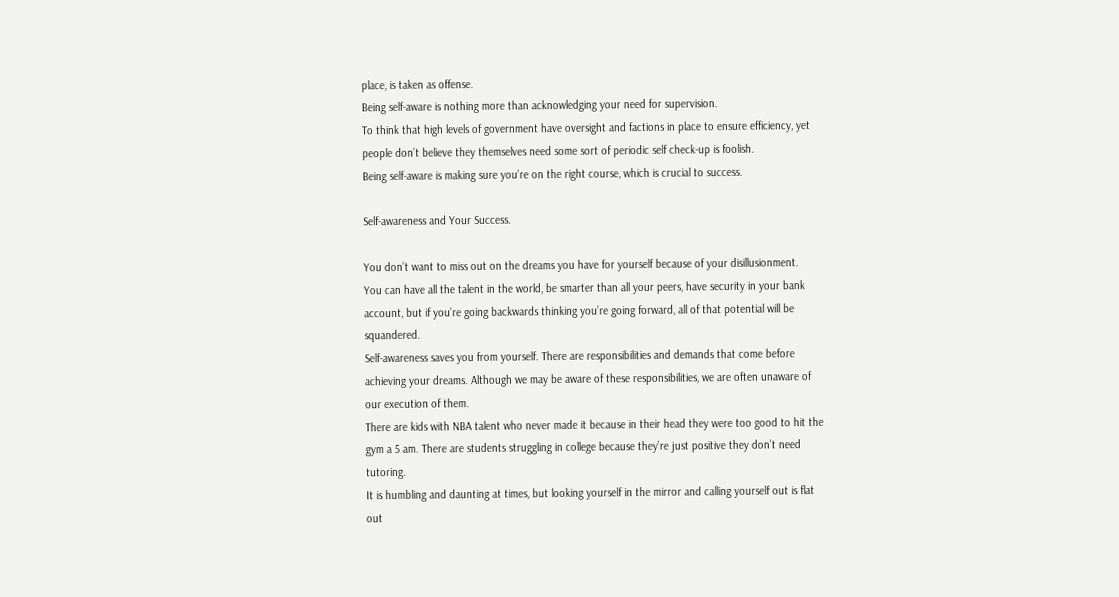place, is taken as offense.
Being self-aware is nothing more than acknowledging your need for supervision.
To think that high levels of government have oversight and factions in place to ensure efficiency, yet people don’t believe they themselves need some sort of periodic self check-up is foolish.
Being self-aware is making sure you’re on the right course, which is crucial to success.

Self-awareness and Your Success.

You don’t want to miss out on the dreams you have for yourself because of your disillusionment.
You can have all the talent in the world, be smarter than all your peers, have security in your bank account, but if you’re going backwards thinking you’re going forward, all of that potential will be squandered.
Self-awareness saves you from yourself. There are responsibilities and demands that come before achieving your dreams. Although we may be aware of these responsibilities, we are often unaware of our execution of them.
There are kids with NBA talent who never made it because in their head they were too good to hit the gym a 5 am. There are students struggling in college because they’re just positive they don’t need tutoring.
It is humbling and daunting at times, but looking yourself in the mirror and calling yourself out is flat out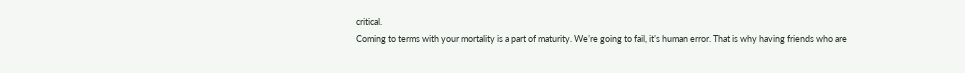critical.
Coming to terms with your mortality is a part of maturity. We’re going to fail, it’s human error. That is why having friends who are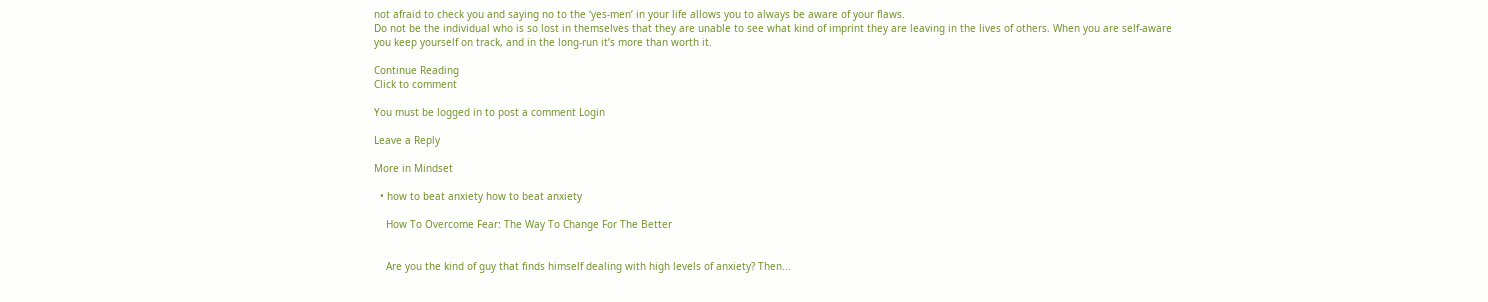not afraid to check you and saying no to the ‘yes-men’ in your life allows you to always be aware of your flaws.
Do not be the individual who is so lost in themselves that they are unable to see what kind of imprint they are leaving in the lives of others. When you are self-aware you keep yourself on track, and in the long-run it’s more than worth it.

Continue Reading
Click to comment

You must be logged in to post a comment Login

Leave a Reply

More in Mindset

  • how to beat anxiety how to beat anxiety

    How To Overcome Fear: The Way To Change For The Better


    Are you the kind of guy that finds himself dealing with high levels of anxiety? Then...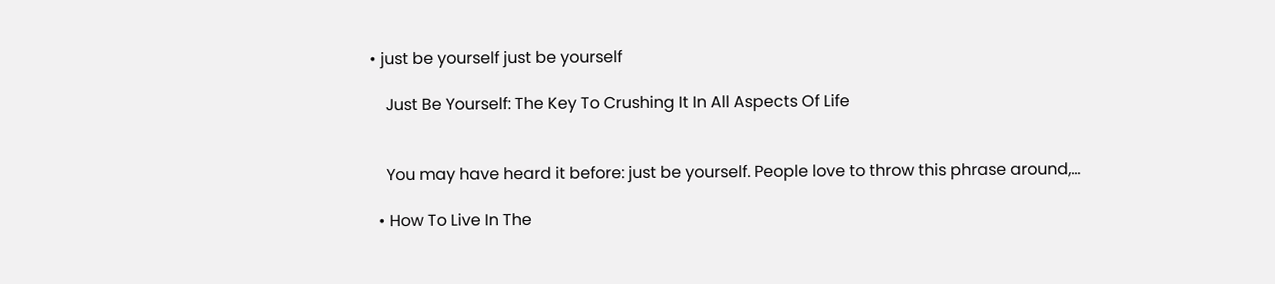• just be yourself just be yourself

    Just Be Yourself: The Key To Crushing It In All Aspects Of Life


    You may have heard it before: just be yourself. People love to throw this phrase around,...

  • How To Live In The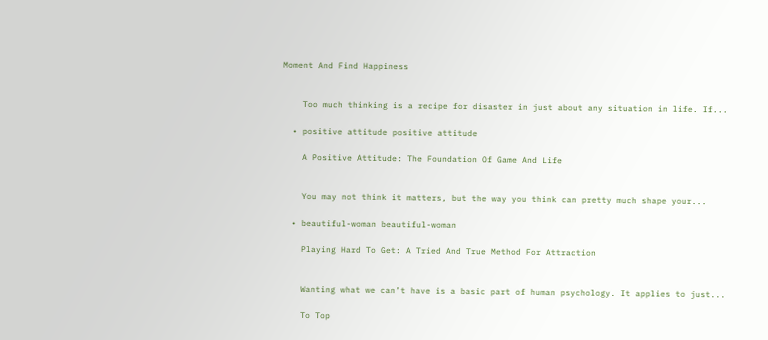Moment And Find Happiness


    Too much thinking is a recipe for disaster in just about any situation in life. If...

  • positive attitude positive attitude

    A Positive Attitude: The Foundation Of Game And Life


    You may not think it matters, but the way you think can pretty much shape your...

  • beautiful-woman beautiful-woman

    Playing Hard To Get: A Tried And True Method For Attraction


    Wanting what we can’t have is a basic part of human psychology. It applies to just...

    To Top